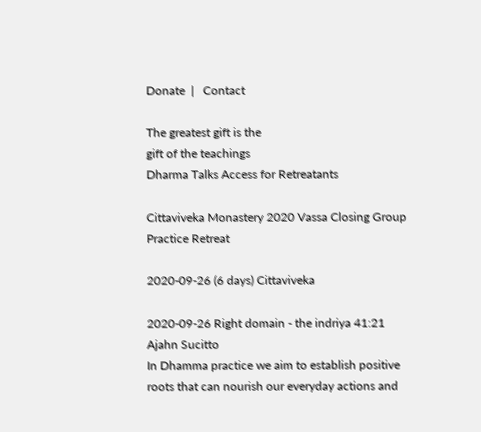Donate  |   Contact

The greatest gift is the
gift of the teachings
Dharma Talks Access for Retreatants

Cittaviveka Monastery 2020 Vassa Closing Group Practice Retreat

2020-09-26 (6 days) Cittaviveka

2020-09-26 Right domain - the indriya 41:21
Ajahn Sucitto
In Dhamma practice we aim to establish positive roots that can nourish our everyday actions and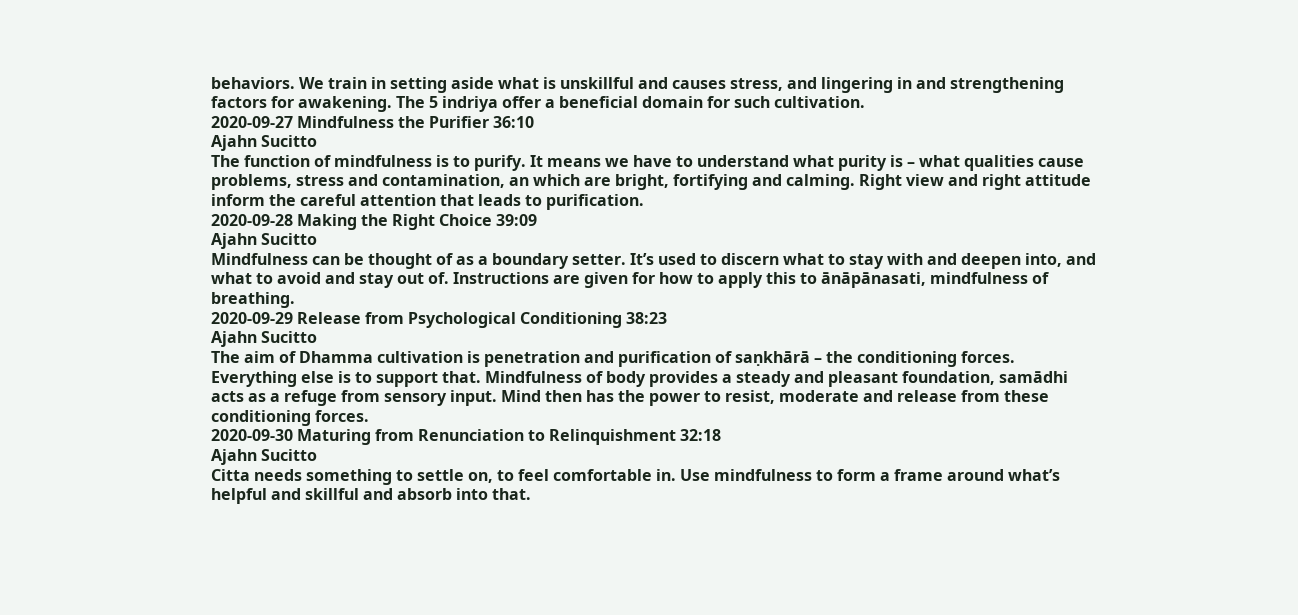behaviors. We train in setting aside what is unskillful and causes stress, and lingering in and strengthening factors for awakening. The 5 indriya offer a beneficial domain for such cultivation.
2020-09-27 Mindfulness the Purifier 36:10
Ajahn Sucitto
The function of mindfulness is to purify. It means we have to understand what purity is – what qualities cause problems, stress and contamination, an which are bright, fortifying and calming. Right view and right attitude inform the careful attention that leads to purification.
2020-09-28 Making the Right Choice 39:09
Ajahn Sucitto
Mindfulness can be thought of as a boundary setter. It’s used to discern what to stay with and deepen into, and what to avoid and stay out of. Instructions are given for how to apply this to ānāpānasati, mindfulness of breathing.
2020-09-29 Release from Psychological Conditioning 38:23
Ajahn Sucitto
The aim of Dhamma cultivation is penetration and purification of saṇkhārā – the conditioning forces. Everything else is to support that. Mindfulness of body provides a steady and pleasant foundation, samādhi acts as a refuge from sensory input. Mind then has the power to resist, moderate and release from these conditioning forces.
2020-09-30 Maturing from Renunciation to Relinquishment 32:18
Ajahn Sucitto
Citta needs something to settle on, to feel comfortable in. Use mindfulness to form a frame around what’s helpful and skillful and absorb into that.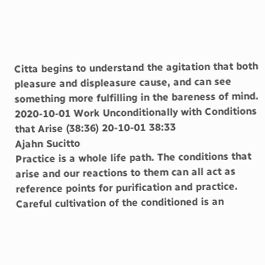Citta begins to understand the agitation that both pleasure and displeasure cause, and can see something more fulfilling in the bareness of mind.
2020-10-01 Work Unconditionally with Conditions that Arise (38:36) 20-10-01 38:33
Ajahn Sucitto
Practice is a whole life path. The conditions that arise and our reactions to them can all act as reference points for purification and practice. Careful cultivation of the conditioned is an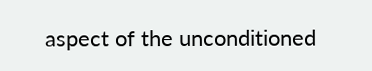aspect of the unconditioned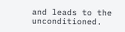and leads to the unconditioned.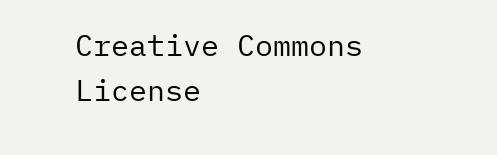Creative Commons License